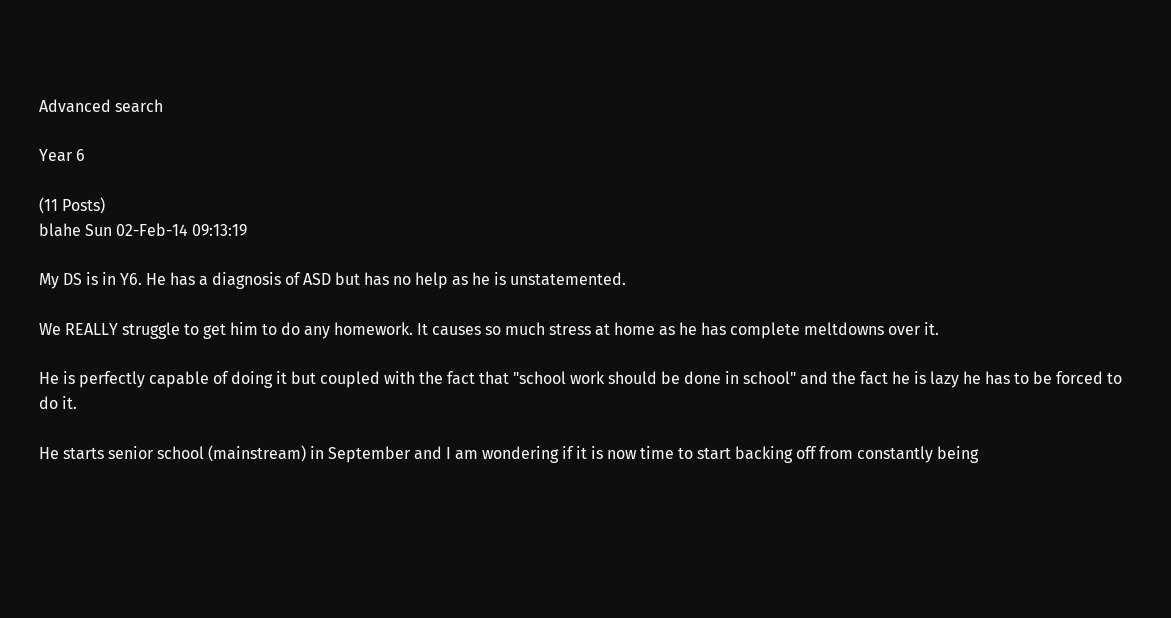Advanced search

Year 6

(11 Posts)
blahe Sun 02-Feb-14 09:13:19

My DS is in Y6. He has a diagnosis of ASD but has no help as he is unstatemented.

We REALLY struggle to get him to do any homework. It causes so much stress at home as he has complete meltdowns over it.

He is perfectly capable of doing it but coupled with the fact that "school work should be done in school" and the fact he is lazy he has to be forced to do it.

He starts senior school (mainstream) in September and I am wondering if it is now time to start backing off from constantly being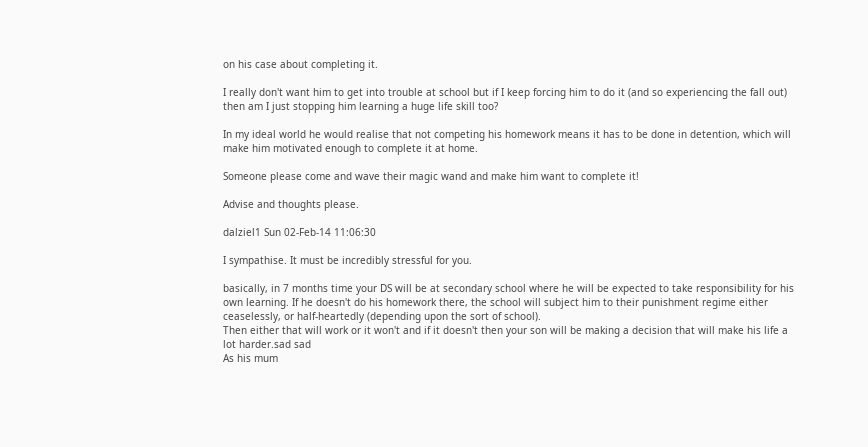on his case about completing it.

I really don't want him to get into trouble at school but if I keep forcing him to do it (and so experiencing the fall out) then am I just stopping him learning a huge life skill too?

In my ideal world he would realise that not competing his homework means it has to be done in detention, which will make him motivated enough to complete it at home.

Someone please come and wave their magic wand and make him want to complete it!

Advise and thoughts please.

dalziel1 Sun 02-Feb-14 11:06:30

I sympathise. It must be incredibly stressful for you.

basically, in 7 months time your DS will be at secondary school where he will be expected to take responsibility for his own learning. If he doesn't do his homework there, the school will subject him to their punishment regime either ceaselessly, or half-heartedly (depending upon the sort of school).
Then either that will work or it won't and if it doesn't then your son will be making a decision that will make his life a lot harder.sad sad
As his mum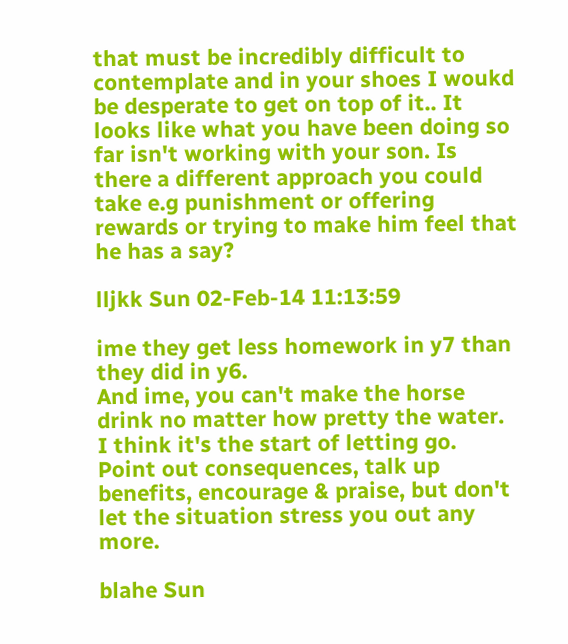that must be incredibly difficult to contemplate and in your shoes I woukd be desperate to get on top of it.. It looks like what you have been doing so far isn't working with your son. Is there a different approach you could take e.g punishment or offering rewards or trying to make him feel that he has a say?

lljkk Sun 02-Feb-14 11:13:59

ime they get less homework in y7 than they did in y6.
And ime, you can't make the horse drink no matter how pretty the water.
I think it's the start of letting go.
Point out consequences, talk up benefits, encourage & praise, but don't let the situation stress you out any more.

blahe Sun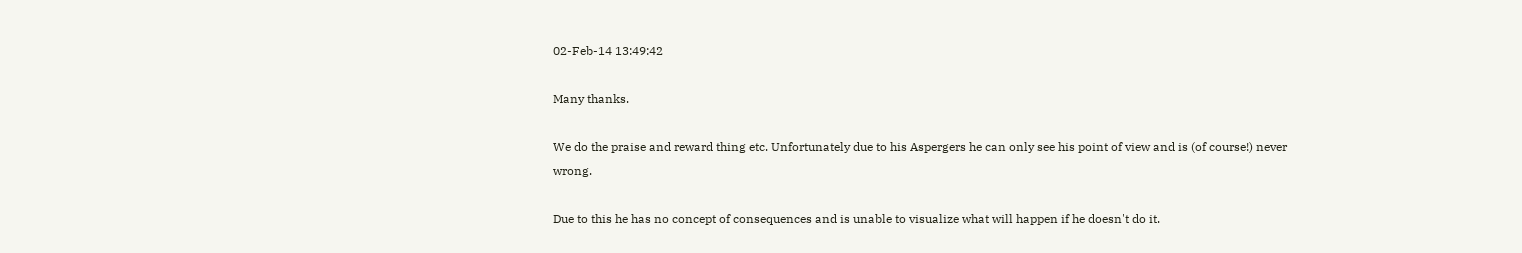02-Feb-14 13:49:42

Many thanks.

We do the praise and reward thing etc. Unfortunately due to his Aspergers he can only see his point of view and is (of course!) never wrong.

Due to this he has no concept of consequences and is unable to visualize what will happen if he doesn't do it.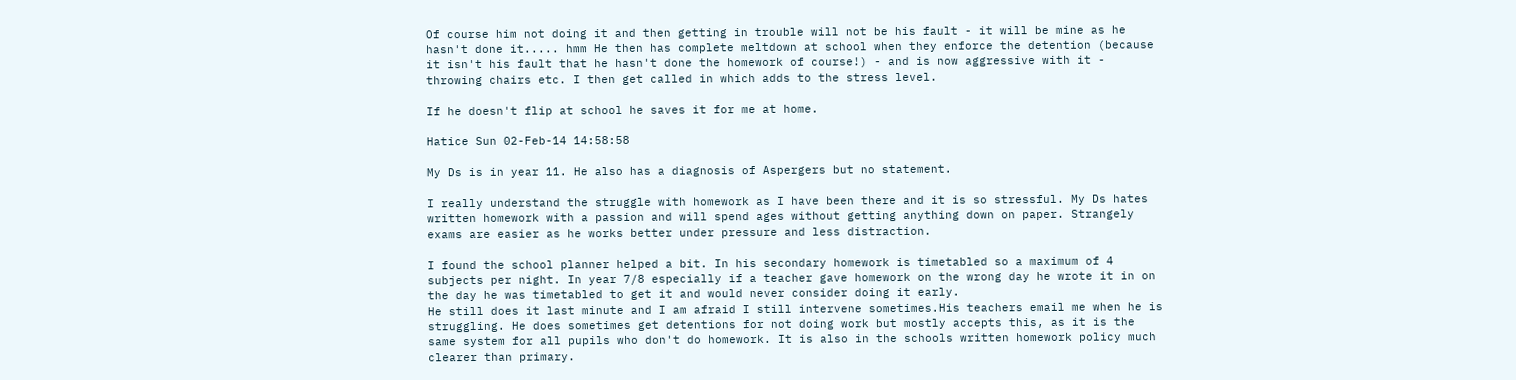Of course him not doing it and then getting in trouble will not be his fault - it will be mine as he hasn't done it..... hmm He then has complete meltdown at school when they enforce the detention (because it isn't his fault that he hasn't done the homework of course!) - and is now aggressive with it - throwing chairs etc. I then get called in which adds to the stress level.

If he doesn't flip at school he saves it for me at home.

Hatice Sun 02-Feb-14 14:58:58

My Ds is in year 11. He also has a diagnosis of Aspergers but no statement.

I really understand the struggle with homework as I have been there and it is so stressful. My Ds hates written homework with a passion and will spend ages without getting anything down on paper. Strangely exams are easier as he works better under pressure and less distraction.

I found the school planner helped a bit. In his secondary homework is timetabled so a maximum of 4 subjects per night. In year 7/8 especially if a teacher gave homework on the wrong day he wrote it in on the day he was timetabled to get it and would never consider doing it early.
He still does it last minute and I am afraid I still intervene sometimes.His teachers email me when he is struggling. He does sometimes get detentions for not doing work but mostly accepts this, as it is the same system for all pupils who don't do homework. It is also in the schools written homework policy much clearer than primary.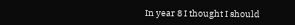In year 8 I thought I should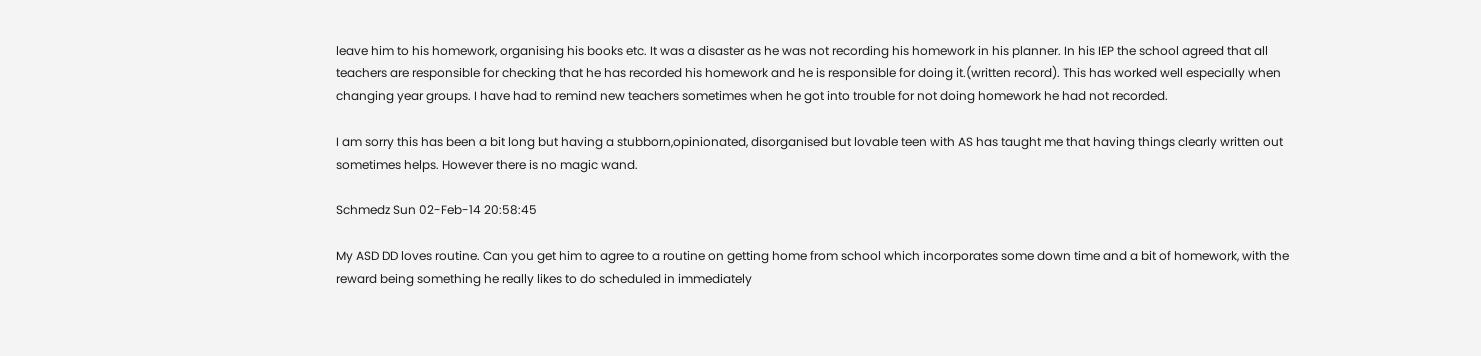leave him to his homework, organising his books etc. It was a disaster as he was not recording his homework in his planner. In his IEP the school agreed that all teachers are responsible for checking that he has recorded his homework and he is responsible for doing it.(written record). This has worked well especially when changing year groups. I have had to remind new teachers sometimes when he got into trouble for not doing homework he had not recorded.

I am sorry this has been a bit long but having a stubborn,opinionated, disorganised but lovable teen with AS has taught me that having things clearly written out sometimes helps. However there is no magic wand.

Schmedz Sun 02-Feb-14 20:58:45

My ASD DD loves routine. Can you get him to agree to a routine on getting home from school which incorporates some down time and a bit of homework, with the reward being something he really likes to do scheduled in immediately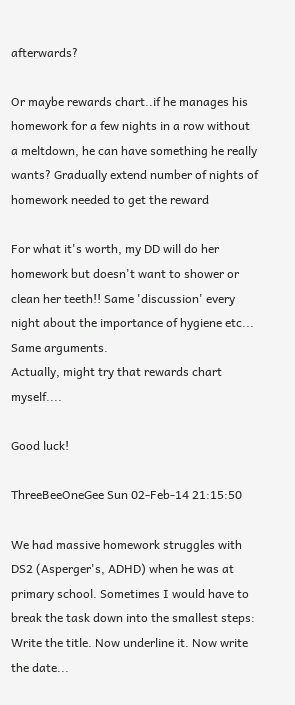afterwards?

Or maybe rewards chart..if he manages his homework for a few nights in a row without a meltdown, he can have something he really wants? Gradually extend number of nights of homework needed to get the reward

For what it's worth, my DD will do her homework but doesn't want to shower or clean her teeth!! Same 'discussion' every night about the importance of hygiene etc... Same arguments.
Actually, might try that rewards chart myself....

Good luck!

ThreeBeeOneGee Sun 02-Feb-14 21:15:50

We had massive homework struggles with DS2 (Asperger's, ADHD) when he was at primary school. Sometimes I would have to break the task down into the smallest steps: Write the title. Now underline it. Now write the date...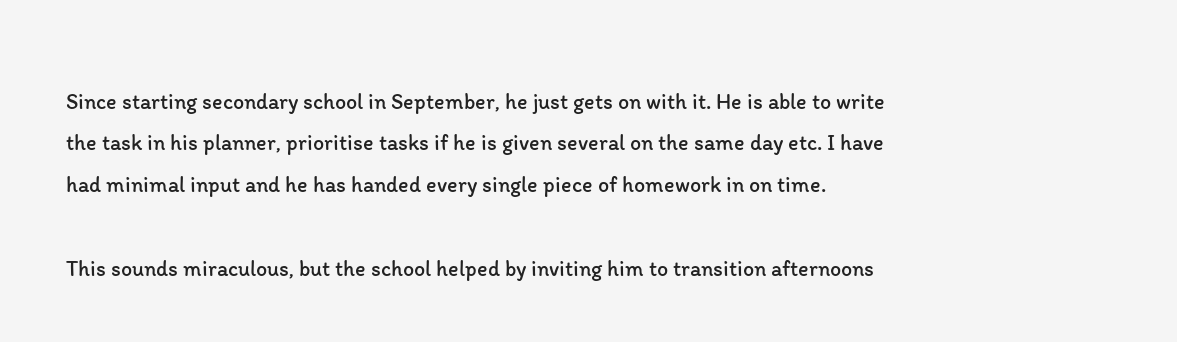Since starting secondary school in September, he just gets on with it. He is able to write the task in his planner, prioritise tasks if he is given several on the same day etc. I have had minimal input and he has handed every single piece of homework in on time.

This sounds miraculous, but the school helped by inviting him to transition afternoons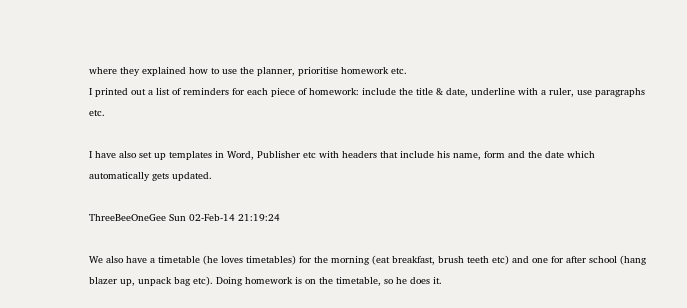where they explained how to use the planner, prioritise homework etc.
I printed out a list of reminders for each piece of homework: include the title & date, underline with a ruler, use paragraphs etc.

I have also set up templates in Word, Publisher etc with headers that include his name, form and the date which automatically gets updated.

ThreeBeeOneGee Sun 02-Feb-14 21:19:24

We also have a timetable (he loves timetables) for the morning (eat breakfast, brush teeth etc) and one for after school (hang blazer up, unpack bag etc). Doing homework is on the timetable, so he does it.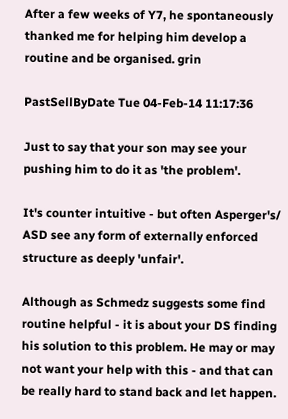After a few weeks of Y7, he spontaneously thanked me for helping him develop a routine and be organised. grin

PastSellByDate Tue 04-Feb-14 11:17:36

Just to say that your son may see your pushing him to do it as 'the problem'.

It's counter intuitive - but often Asperger's/ ASD see any form of externally enforced structure as deeply 'unfair'.

Although as Schmedz suggests some find routine helpful - it is about your DS finding his solution to this problem. He may or may not want your help with this - and that can be really hard to stand back and let happen.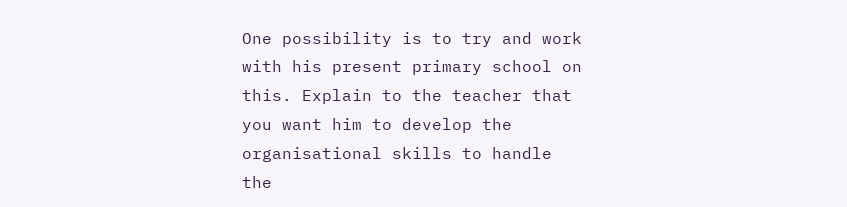One possibility is to try and work with his present primary school on this. Explain to the teacher that you want him to develop the organisational skills to handle the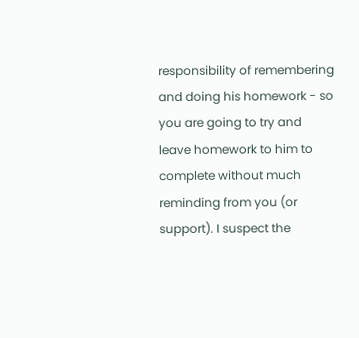responsibility of remembering and doing his homework - so you are going to try and leave homework to him to complete without much reminding from you (or support). I suspect the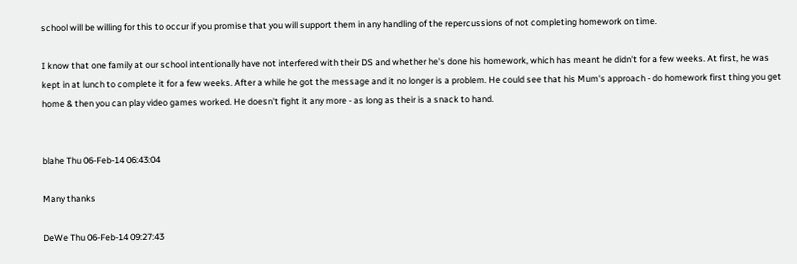school will be willing for this to occur if you promise that you will support them in any handling of the repercussions of not completing homework on time.

I know that one family at our school intentionally have not interfered with their DS and whether he's done his homework, which has meant he didn't for a few weeks. At first, he was kept in at lunch to complete it for a few weeks. After a while he got the message and it no longer is a problem. He could see that his Mum's approach - do homework first thing you get home & then you can play video games worked. He doesn't fight it any more - as long as their is a snack to hand.


blahe Thu 06-Feb-14 06:43:04

Many thanks

DeWe Thu 06-Feb-14 09:27:43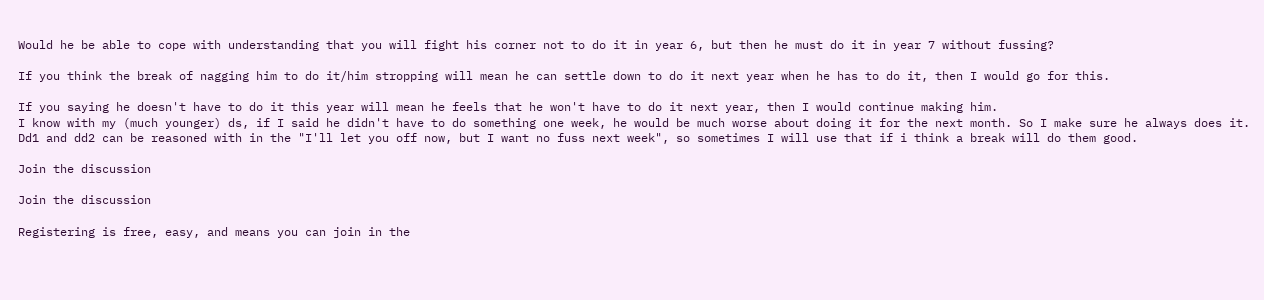Would he be able to cope with understanding that you will fight his corner not to do it in year 6, but then he must do it in year 7 without fussing?

If you think the break of nagging him to do it/him stropping will mean he can settle down to do it next year when he has to do it, then I would go for this.

If you saying he doesn't have to do it this year will mean he feels that he won't have to do it next year, then I would continue making him.
I know with my (much younger) ds, if I said he didn't have to do something one week, he would be much worse about doing it for the next month. So I make sure he always does it. Dd1 and dd2 can be reasoned with in the "I'll let you off now, but I want no fuss next week", so sometimes I will use that if i think a break will do them good.

Join the discussion

Join the discussion

Registering is free, easy, and means you can join in the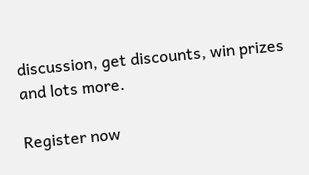discussion, get discounts, win prizes and lots more.

Register now